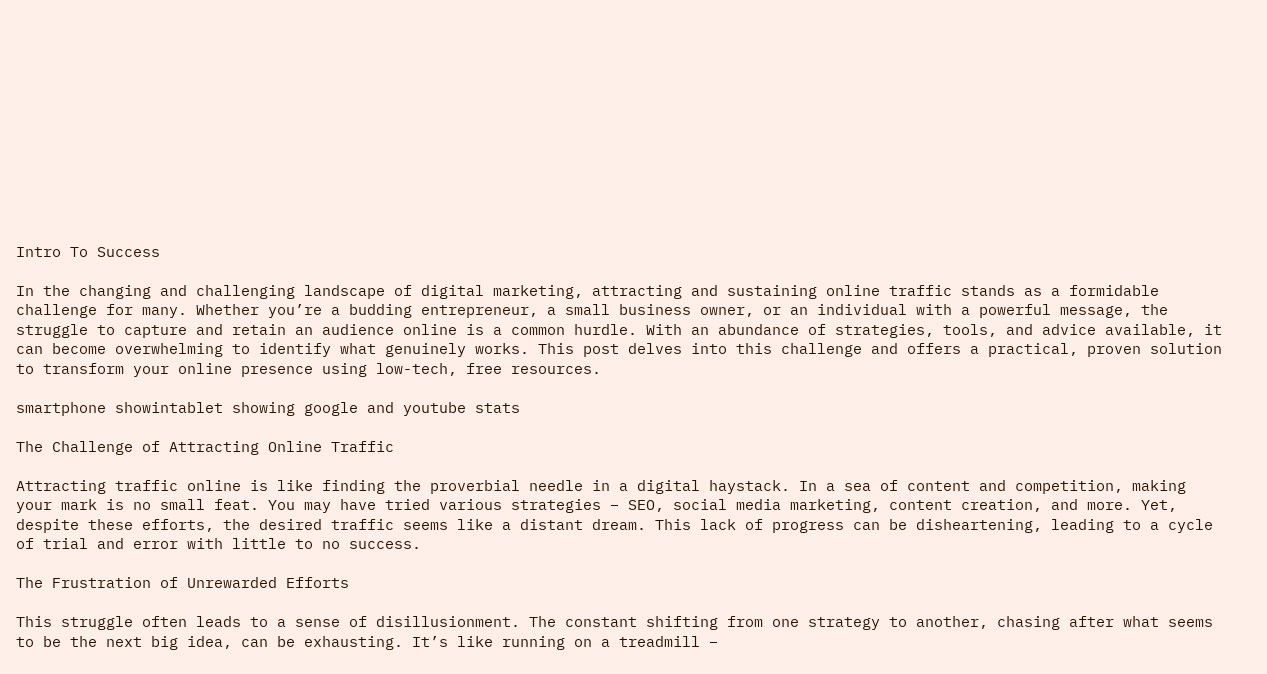Intro To Success

In the changing and challenging landscape of digital marketing, attracting and sustaining online traffic stands as a formidable challenge for many. Whether you’re a budding entrepreneur, a small business owner, or an individual with a powerful message, the struggle to capture and retain an audience online is a common hurdle. With an abundance of strategies, tools, and advice available, it can become overwhelming to identify what genuinely works. This post delves into this challenge and offers a practical, proven solution to transform your online presence using low-tech, free resources.

smartphone showintablet showing google and youtube stats

The Challenge of Attracting Online Traffic

Attracting traffic online is like finding the proverbial needle in a digital haystack. In a sea of content and competition, making your mark is no small feat. You may have tried various strategies – SEO, social media marketing, content creation, and more. Yet, despite these efforts, the desired traffic seems like a distant dream. This lack of progress can be disheartening, leading to a cycle of trial and error with little to no success.

The Frustration of Unrewarded Efforts

This struggle often leads to a sense of disillusionment. The constant shifting from one strategy to another, chasing after what seems to be the next big idea, can be exhausting. It’s like running on a treadmill –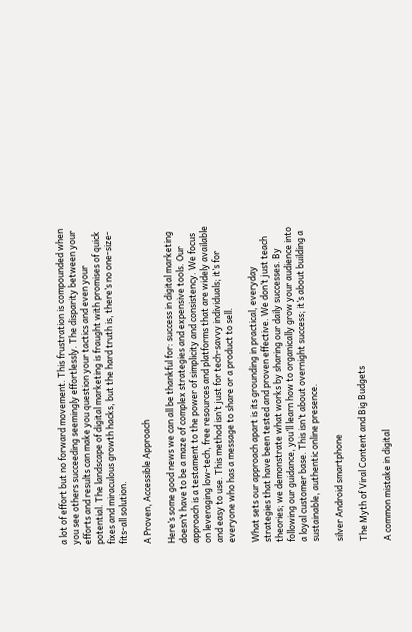a lot of effort but no forward movement. This frustration is compounded when you see others succeeding seemingly effortlessly. The disparity between your efforts and results can make you question your tactics and even your potential. The landscape of digital marketing is fraught with promises of quick fixes and miraculous growth hacks, but the hard truth is, there’s no one-size-fits-all solution.

A Proven, Accessible Approach

Here’s some good news we can all be thankful for: success in digital marketing doesn’t have to be a maze of complex strategies and expensive tools. Our approach is a testament to the power of simplicity and consistency. We focus on leveraging low-tech, free resources and platforms that are widely available and easy to use. This method isn’t just for tech-savvy individuals; it’s for everyone who has a message to share or a product to sell.

What sets our approach apart is its grounding in practical, everyday strategies that have been tested and proven effective. We don’t just teach theories; we demonstrate what works by sharing our daily successes. By following our guidance, you’ll learn how to organically grow your audience into a loyal customer base. This isn’t about overnight success; it’s about building a sustainable, authentic online presence.

silver Android smartphone

The Myth of Viral Content and Big Budgets

A common mistake in digital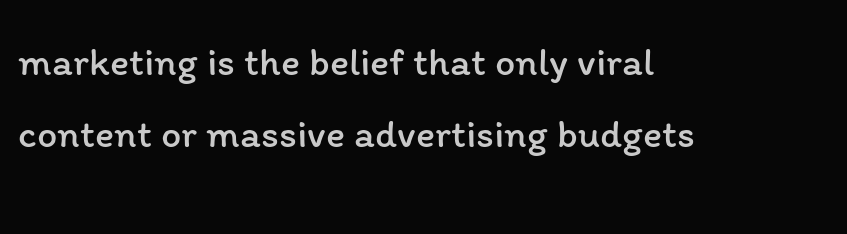marketing is the belief that only viral content or massive advertising budgets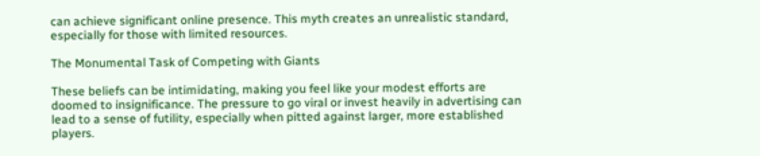can achieve significant online presence. This myth creates an unrealistic standard, especially for those with limited resources.

The Monumental Task of Competing with Giants

These beliefs can be intimidating, making you feel like your modest efforts are doomed to insignificance. The pressure to go viral or invest heavily in advertising can lead to a sense of futility, especially when pitted against larger, more established players.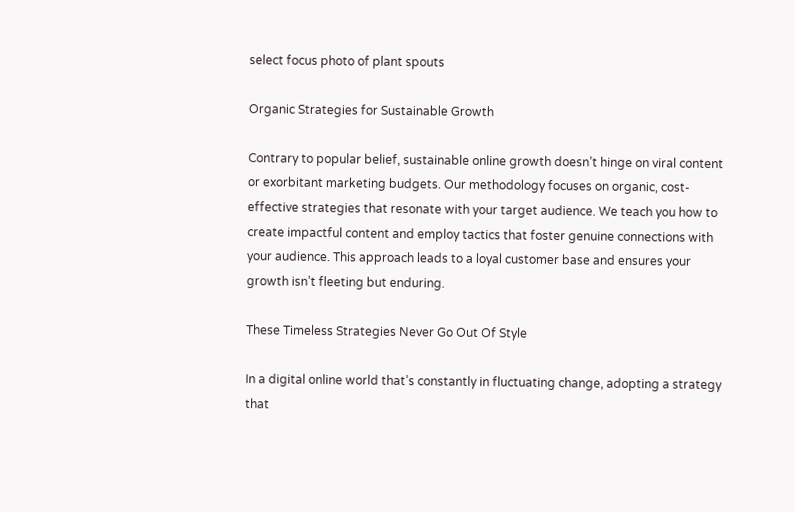select focus photo of plant spouts

Organic Strategies for Sustainable Growth

Contrary to popular belief, sustainable online growth doesn’t hinge on viral content or exorbitant marketing budgets. Our methodology focuses on organic, cost-effective strategies that resonate with your target audience. We teach you how to create impactful content and employ tactics that foster genuine connections with your audience. This approach leads to a loyal customer base and ensures your growth isn’t fleeting but enduring.

These Timeless Strategies Never Go Out Of Style

In a digital online world that’s constantly in fluctuating change, adopting a strategy that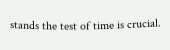stands the test of time is crucial.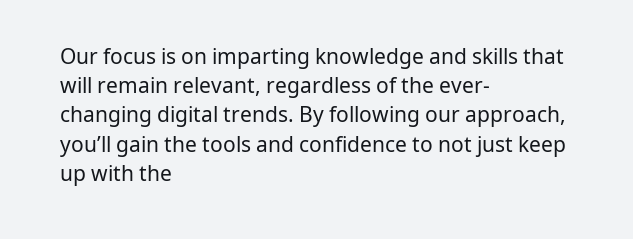Our focus is on imparting knowledge and skills that will remain relevant, regardless of the ever-changing digital trends. By following our approach, you’ll gain the tools and confidence to not just keep up with the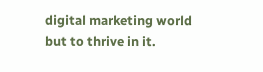digital marketing world but to thrive in it.